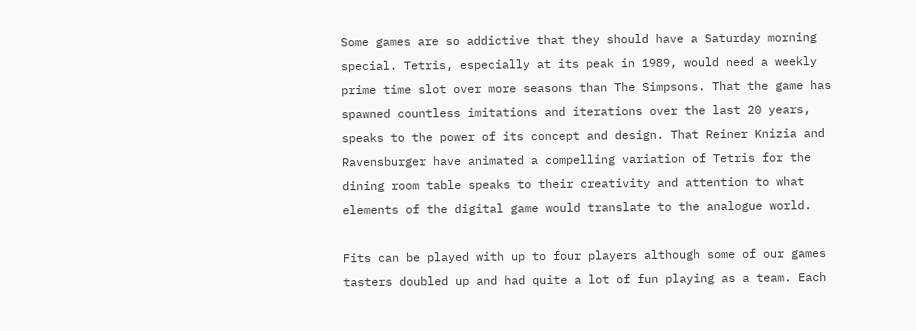Some games are so addictive that they should have a Saturday morning special. Tetris, especially at its peak in 1989, would need a weekly prime time slot over more seasons than The Simpsons. That the game has spawned countless imitations and iterations over the last 20 years, speaks to the power of its concept and design. That Reiner Knizia and Ravensburger have animated a compelling variation of Tetris for the dining room table speaks to their creativity and attention to what elements of the digital game would translate to the analogue world.

Fits can be played with up to four players although some of our games tasters doubled up and had quite a lot of fun playing as a team. Each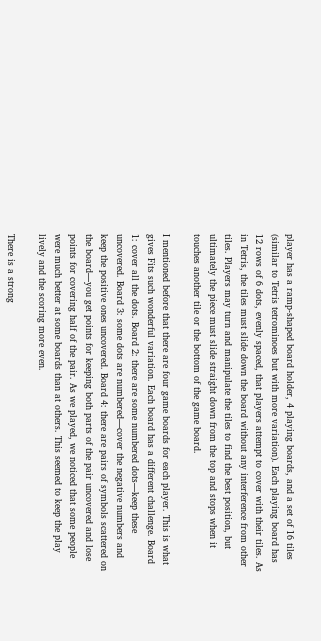player has a ramp-shaped board holder, 4 playing boards, and a set of 16 tiles (similar to Tetris tetrominoes but with more variation). Each playing board has 12 rows of 6 dots, evenly spaced, that players attempt to cover with their tiles. As in Tetris, the tiles must slide down the board without any interference from other tiles. Players may turn and manipulate the tiles to find the best position, but ultimately the piece must slide straight down from the top and stops when it touches another tile or the bottom of the game board.

I mentioned before that there are four game boards for each player. This is what gives Fits such wonderful variation. Each board has a different challenge. Board 1: cover all the dots. Board 2: there are some numbered dots—keep these uncovered. Board 3: some dots are numbered—cover the negative numbers and keep the positive ones uncovered. Board 4: there are pairs of symbols scattered on the board—you get points for keeping both parts of the pair uncovered and lose points for covering half of the pair. As we played, we noticed that some people were much better at some boards than at others. This seemed to keep the play lively and the scoring more even.

There is a strong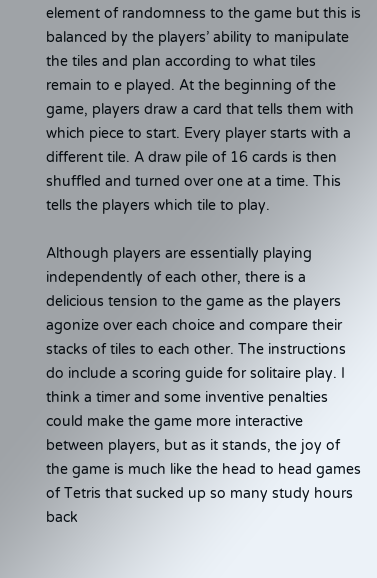element of randomness to the game but this is balanced by the players’ ability to manipulate the tiles and plan according to what tiles remain to e played. At the beginning of the game, players draw a card that tells them with which piece to start. Every player starts with a different tile. A draw pile of 16 cards is then shuffled and turned over one at a time. This tells the players which tile to play.

Although players are essentially playing independently of each other, there is a delicious tension to the game as the players agonize over each choice and compare their stacks of tiles to each other. The instructions do include a scoring guide for solitaire play. I think a timer and some inventive penalties could make the game more interactive between players, but as it stands, the joy of the game is much like the head to head games of Tetris that sucked up so many study hours back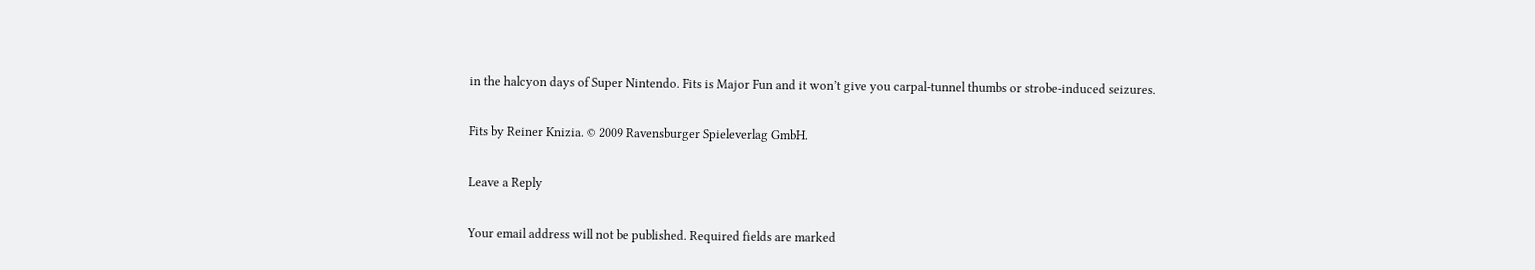in the halcyon days of Super Nintendo. Fits is Major Fun and it won’t give you carpal-tunnel thumbs or strobe-induced seizures.

Fits by Reiner Knizia. © 2009 Ravensburger Spieleverlag GmbH.

Leave a Reply

Your email address will not be published. Required fields are marked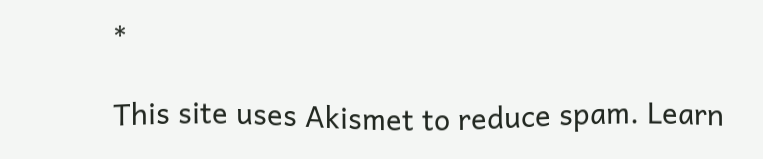*

This site uses Akismet to reduce spam. Learn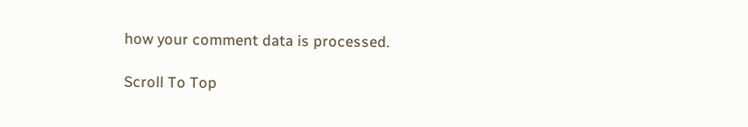how your comment data is processed.

Scroll To Top